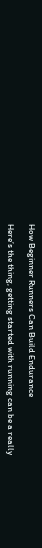How Beginner Runners Can Build Endurance

Here’s the thing, getting started with running can be a really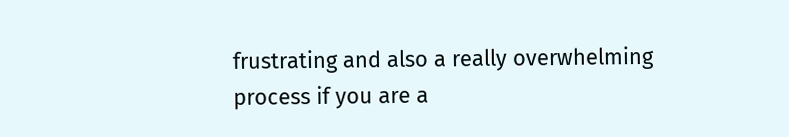frustrating and also a really overwhelming process if you are a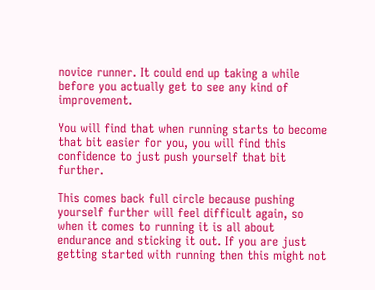novice runner. It could end up taking a while before you actually get to see any kind of improvement.

You will find that when running starts to become that bit easier for you, you will find this confidence to just push yourself that bit further.

This comes back full circle because pushing yourself further will feel difficult again, so when it comes to running it is all about endurance and sticking it out. If you are just getting started with running then this might not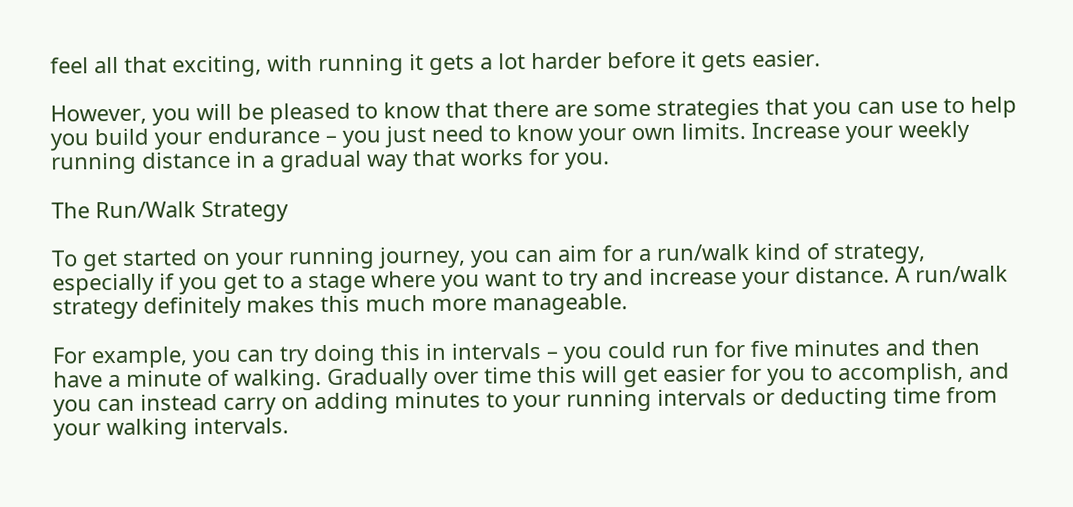feel all that exciting, with running it gets a lot harder before it gets easier.

However, you will be pleased to know that there are some strategies that you can use to help you build your endurance – you just need to know your own limits. Increase your weekly running distance in a gradual way that works for you.

The Run/Walk Strategy

To get started on your running journey, you can aim for a run/walk kind of strategy, especially if you get to a stage where you want to try and increase your distance. A run/walk strategy definitely makes this much more manageable.

For example, you can try doing this in intervals – you could run for five minutes and then have a minute of walking. Gradually over time this will get easier for you to accomplish, and you can instead carry on adding minutes to your running intervals or deducting time from your walking intervals.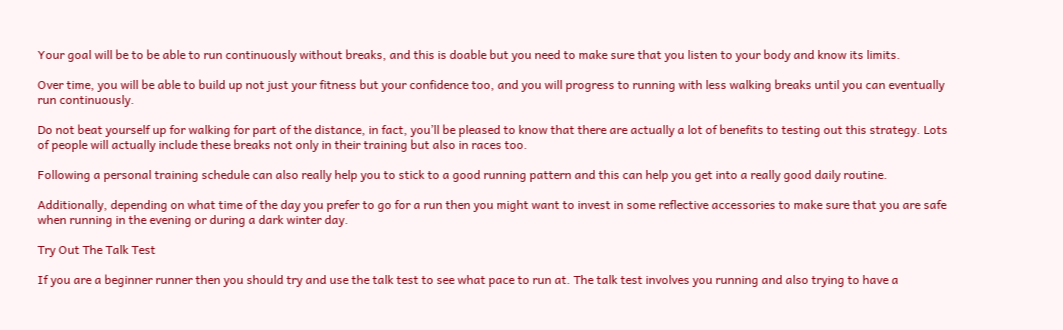Your goal will be to be able to run continuously without breaks, and this is doable but you need to make sure that you listen to your body and know its limits.

Over time, you will be able to build up not just your fitness but your confidence too, and you will progress to running with less walking breaks until you can eventually run continuously.

Do not beat yourself up for walking for part of the distance, in fact, you’ll be pleased to know that there are actually a lot of benefits to testing out this strategy. Lots of people will actually include these breaks not only in their training but also in races too.

Following a personal training schedule can also really help you to stick to a good running pattern and this can help you get into a really good daily routine.

Additionally, depending on what time of the day you prefer to go for a run then you might want to invest in some reflective accessories to make sure that you are safe when running in the evening or during a dark winter day.

Try Out The Talk Test

If you are a beginner runner then you should try and use the talk test to see what pace to run at. The talk test involves you running and also trying to have a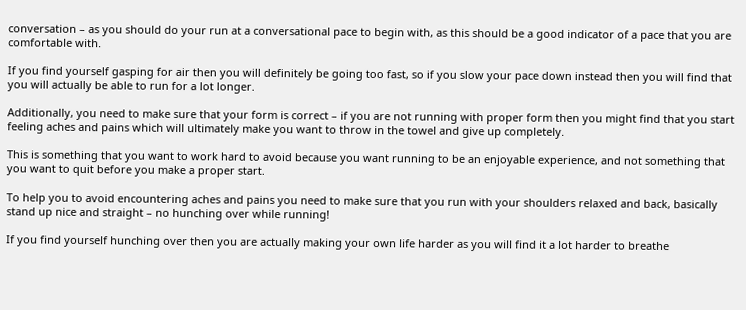conversation – as you should do your run at a conversational pace to begin with, as this should be a good indicator of a pace that you are comfortable with.

If you find yourself gasping for air then you will definitely be going too fast, so if you slow your pace down instead then you will find that you will actually be able to run for a lot longer.

Additionally, you need to make sure that your form is correct – if you are not running with proper form then you might find that you start feeling aches and pains which will ultimately make you want to throw in the towel and give up completely.

This is something that you want to work hard to avoid because you want running to be an enjoyable experience, and not something that you want to quit before you make a proper start.

To help you to avoid encountering aches and pains you need to make sure that you run with your shoulders relaxed and back, basically stand up nice and straight – no hunching over while running!

If you find yourself hunching over then you are actually making your own life harder as you will find it a lot harder to breathe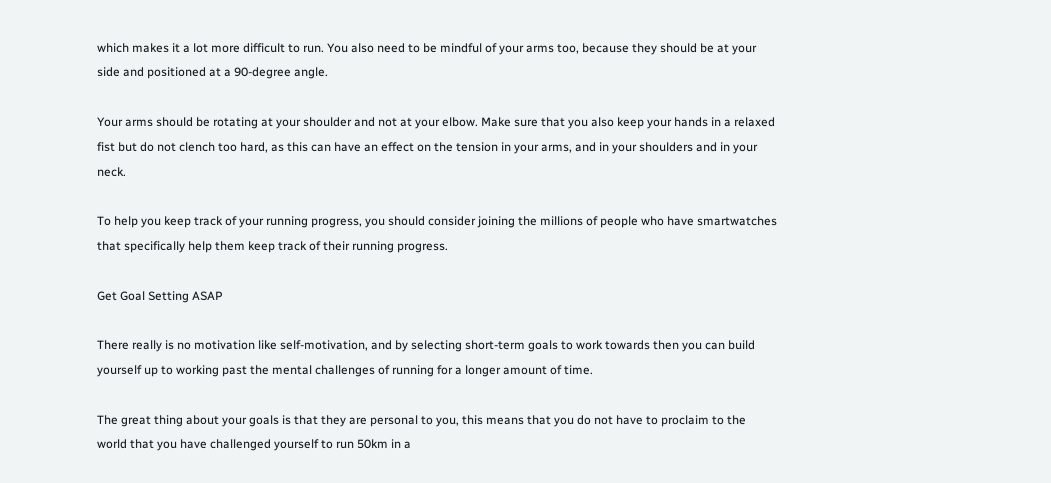which makes it a lot more difficult to run. You also need to be mindful of your arms too, because they should be at your side and positioned at a 90-degree angle.

Your arms should be rotating at your shoulder and not at your elbow. Make sure that you also keep your hands in a relaxed fist but do not clench too hard, as this can have an effect on the tension in your arms, and in your shoulders and in your neck.

To help you keep track of your running progress, you should consider joining the millions of people who have smartwatches that specifically help them keep track of their running progress.

Get Goal Setting ASAP

There really is no motivation like self-motivation, and by selecting short-term goals to work towards then you can build yourself up to working past the mental challenges of running for a longer amount of time.

The great thing about your goals is that they are personal to you, this means that you do not have to proclaim to the world that you have challenged yourself to run 50km in a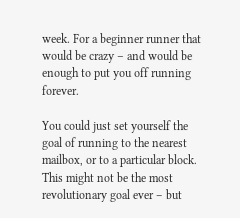week. For a beginner runner that would be crazy – and would be enough to put you off running forever.

You could just set yourself the goal of running to the nearest mailbox, or to a particular block. This might not be the most revolutionary goal ever – but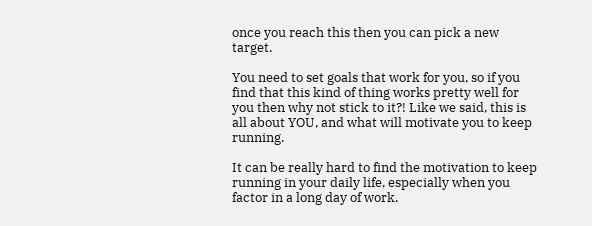once you reach this then you can pick a new target.

You need to set goals that work for you, so if you find that this kind of thing works pretty well for you then why not stick to it?! Like we said, this is all about YOU, and what will motivate you to keep running.

It can be really hard to find the motivation to keep running in your daily life, especially when you factor in a long day of work.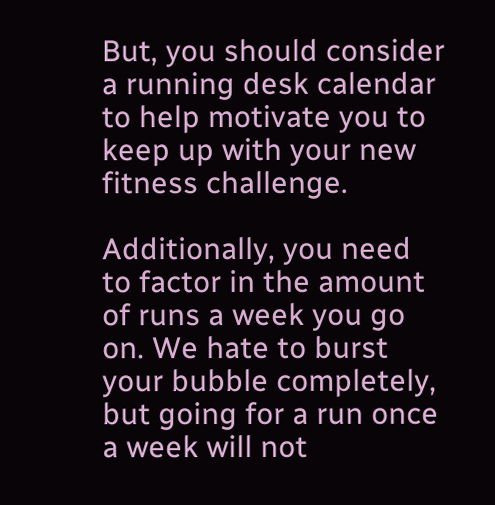But, you should consider a running desk calendar to help motivate you to keep up with your new fitness challenge.

Additionally, you need to factor in the amount of runs a week you go on. We hate to burst your bubble completely, but going for a run once a week will not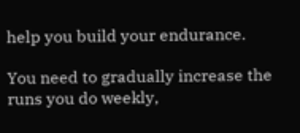help you build your endurance.

You need to gradually increase the runs you do weekly,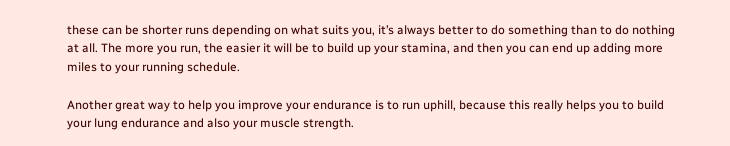these can be shorter runs depending on what suits you, it’s always better to do something than to do nothing at all. The more you run, the easier it will be to build up your stamina, and then you can end up adding more miles to your running schedule.

Another great way to help you improve your endurance is to run uphill, because this really helps you to build your lung endurance and also your muscle strength.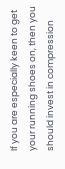If you are especially keen to get your running shoes on, then you should invest in compression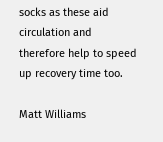socks as these aid circulation and therefore help to speed up recovery time too.

Matt Williams